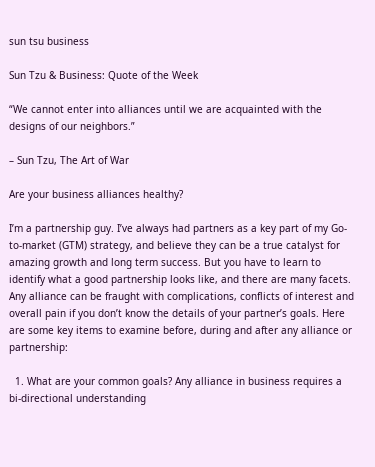sun tsu business

Sun Tzu & Business: Quote of the Week

“We cannot enter into alliances until we are acquainted with the designs of our neighbors.”

– Sun Tzu, The Art of War

Are your business alliances healthy?

I’m a partnership guy. I’ve always had partners as a key part of my Go-to-market (GTM) strategy, and believe they can be a true catalyst for amazing growth and long term success. But you have to learn to identify what a good partnership looks like, and there are many facets. Any alliance can be fraught with complications, conflicts of interest and overall pain if you don’t know the details of your partner’s goals. Here are some key items to examine before, during and after any alliance or partnership:

  1. What are your common goals? Any alliance in business requires a bi-directional understanding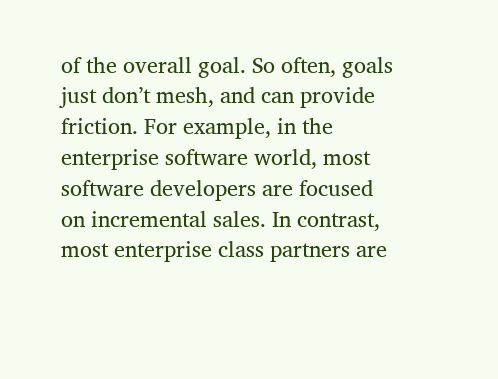of the overall goal. So often, goals just don’t mesh, and can provide friction. For example, in the enterprise software world, most software developers are focused on incremental sales. In contrast, most enterprise class partners are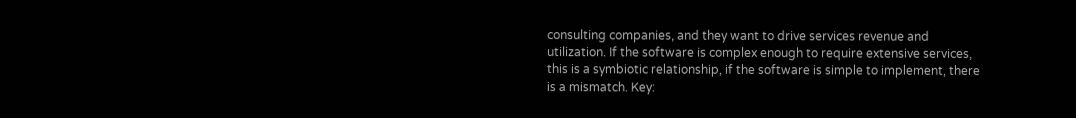consulting companies, and they want to drive services revenue and utilization. If the software is complex enough to require extensive services, this is a symbiotic relationship, if the software is simple to implement, there is a mismatch. Key: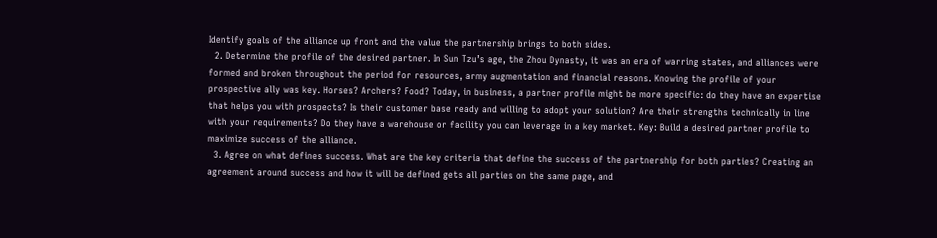Identify goals of the alliance up front and the value the partnership brings to both sides.
  2. Determine the profile of the desired partner. In Sun Tzu’s age, the Zhou Dynasty, it was an era of warring states, and alliances were formed and broken throughout the period for resources, army augmentation and financial reasons. Knowing the profile of your prospective ally was key. Horses? Archers? Food? Today, in business, a partner profile might be more specific: do they have an expertise that helps you with prospects? Is their customer base ready and willing to adopt your solution? Are their strengths technically in line with your requirements? Do they have a warehouse or facility you can leverage in a key market. Key: Build a desired partner profile to maximize success of the alliance.
  3. Agree on what defines success. What are the key criteria that define the success of the partnership for both parties? Creating an agreement around success and how it will be defined gets all parties on the same page, and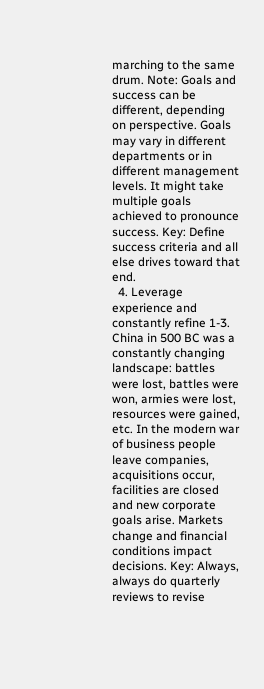marching to the same drum. Note: Goals and success can be different, depending on perspective. Goals may vary in different departments or in different management levels. It might take multiple goals achieved to pronounce success. Key: Define success criteria and all else drives toward that end.
  4. Leverage experience and constantly refine 1-3. China in 500 BC was a constantly changing landscape: battles were lost, battles were won, armies were lost, resources were gained, etc. In the modern war of business people leave companies, acquisitions occur, facilities are closed and new corporate goals arise. Markets change and financial conditions impact decisions. Key: Always, always do quarterly reviews to revise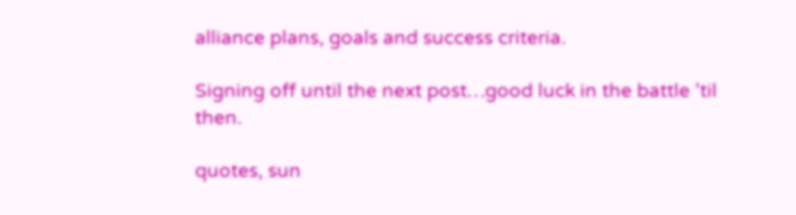alliance plans, goals and success criteria.

Signing off until the next post…good luck in the battle ’til then.

quotes, sun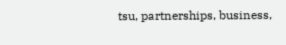tsu, partnerships, business,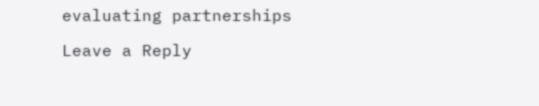evaluating partnerships

Leave a Reply